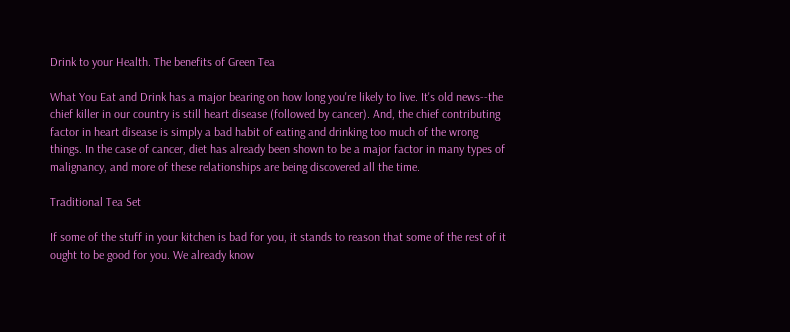Drink to your Health. The benefits of Green Tea

What You Eat and Drink has a major bearing on how long you're likely to live. It's old news--the chief killer in our country is still heart disease (followed by cancer). And, the chief contributing factor in heart disease is simply a bad habit of eating and drinking too much of the wrong things. In the case of cancer, diet has already been shown to be a major factor in many types of malignancy, and more of these relationships are being discovered all the time.

Traditional Tea Set

If some of the stuff in your kitchen is bad for you, it stands to reason that some of the rest of it ought to be good for you. We already know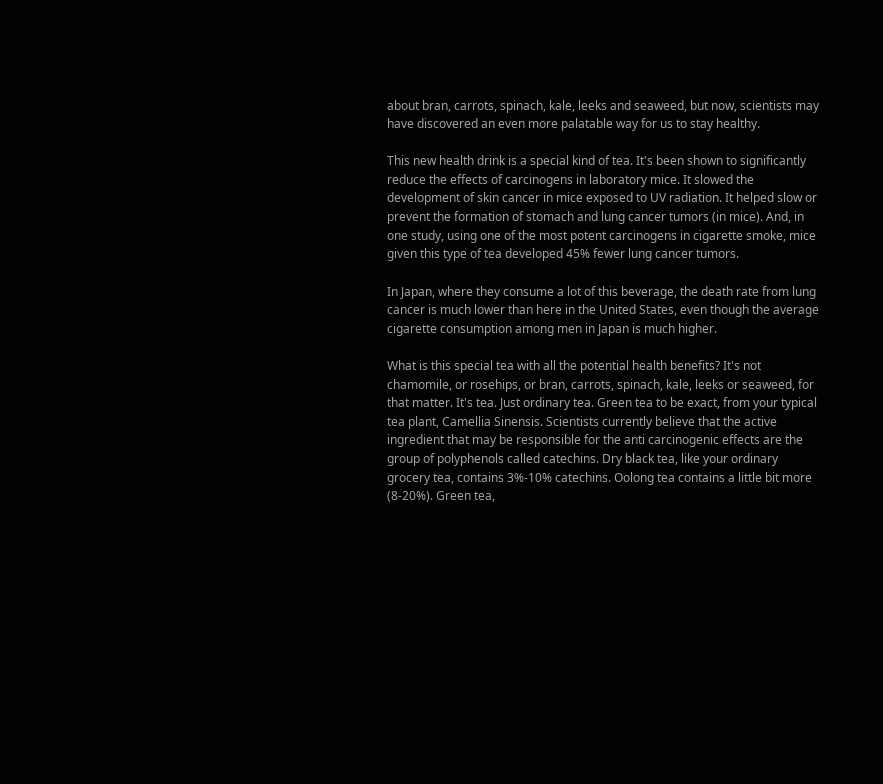about bran, carrots, spinach, kale, leeks and seaweed, but now, scientists may have discovered an even more palatable way for us to stay healthy.

This new health drink is a special kind of tea. It's been shown to significantly reduce the effects of carcinogens in laboratory mice. It slowed the development of skin cancer in mice exposed to UV radiation. It helped slow or prevent the formation of stomach and lung cancer tumors (in mice). And, in one study, using one of the most potent carcinogens in cigarette smoke, mice given this type of tea developed 45% fewer lung cancer tumors.

In Japan, where they consume a lot of this beverage, the death rate from lung cancer is much lower than here in the United States, even though the average cigarette consumption among men in Japan is much higher.

What is this special tea with all the potential health benefits? It's not chamomile, or rosehips, or bran, carrots, spinach, kale, leeks or seaweed, for that matter. It's tea. Just ordinary tea. Green tea to be exact, from your typical tea plant, Camellia Sinensis. Scientists currently believe that the active ingredient that may be responsible for the anti carcinogenic effects are the group of polyphenols called catechins. Dry black tea, like your ordinary grocery tea, contains 3%-10% catechins. Oolong tea contains a little bit more (8-20%). Green tea,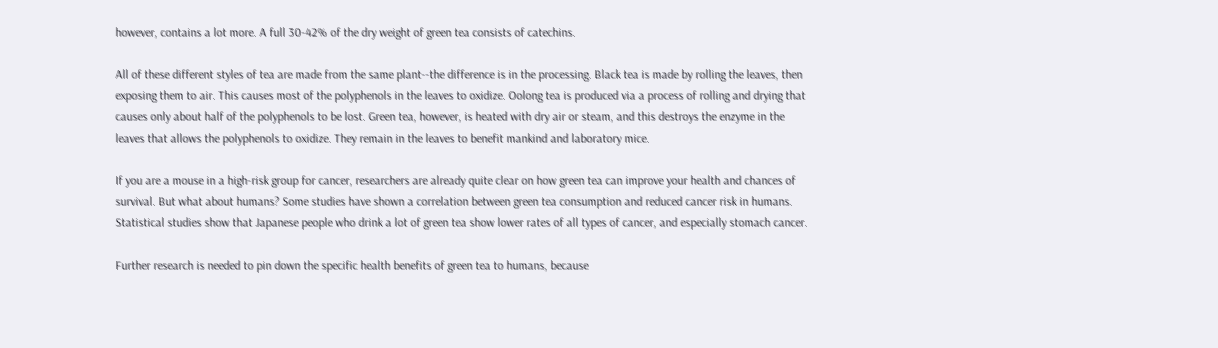however, contains a lot more. A full 30-42% of the dry weight of green tea consists of catechins.

All of these different styles of tea are made from the same plant--the difference is in the processing. Black tea is made by rolling the leaves, then exposing them to air. This causes most of the polyphenols in the leaves to oxidize. Oolong tea is produced via a process of rolling and drying that causes only about half of the polyphenols to be lost. Green tea, however, is heated with dry air or steam, and this destroys the enzyme in the leaves that allows the polyphenols to oxidize. They remain in the leaves to benefit mankind and laboratory mice.

If you are a mouse in a high-risk group for cancer, researchers are already quite clear on how green tea can improve your health and chances of survival. But what about humans? Some studies have shown a correlation between green tea consumption and reduced cancer risk in humans. Statistical studies show that Japanese people who drink a lot of green tea show lower rates of all types of cancer, and especially stomach cancer.

Further research is needed to pin down the specific health benefits of green tea to humans, because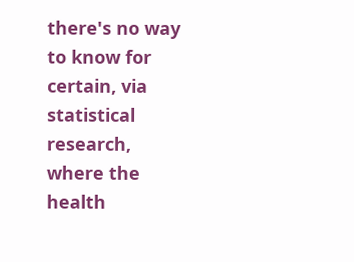there's no way to know for certain, via statistical research, where the health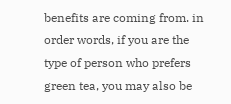benefits are coming from. in order words, if you are the type of person who prefers green tea, you may also be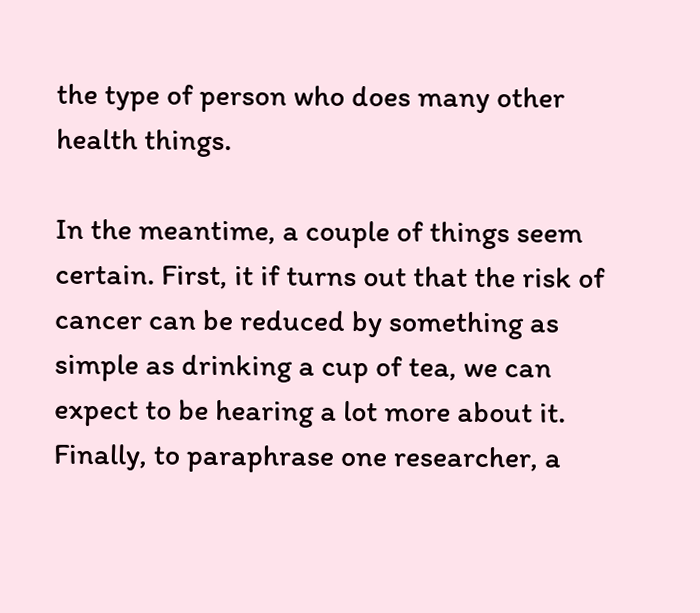the type of person who does many other health things.

In the meantime, a couple of things seem certain. First, it if turns out that the risk of cancer can be reduced by something as simple as drinking a cup of tea, we can expect to be hearing a lot more about it. Finally, to paraphrase one researcher, a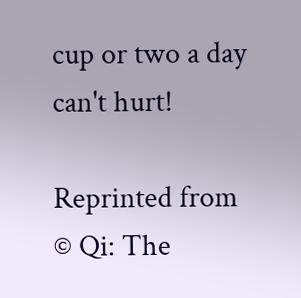cup or two a day can't hurt!

Reprinted from © Qi: The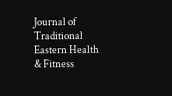Journal of Traditional Eastern Health & Fitness